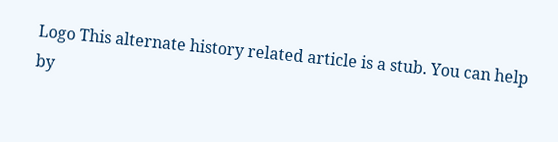Logo This alternate history related article is a stub. You can help by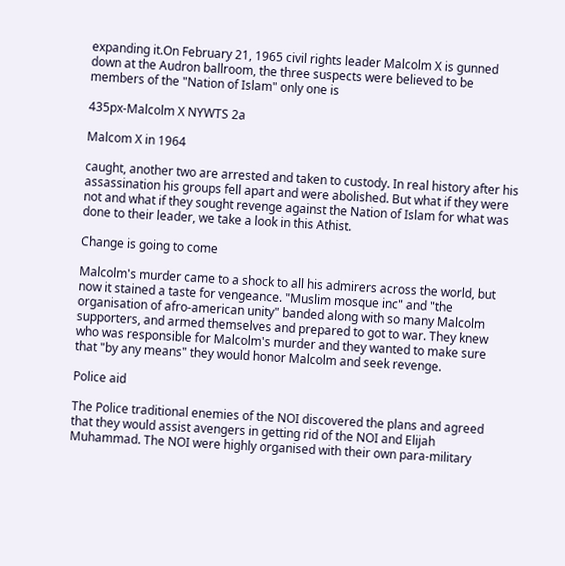expanding it.On February 21, 1965 civil rights leader Malcolm X is gunned down at the Audron ballroom, the three suspects were believed to be members of the "Nation of Islam" only one is

435px-Malcolm X NYWTS 2a

Malcom X in 1964

caught, another two are arrested and taken to custody. In real history after his assassination his groups fell apart and were abolished. But what if they were not and what if they sought revenge against the Nation of Islam for what was done to their leader, we take a look in this Athist.

Change is going to come

Malcolm's murder came to a shock to all his admirers across the world, but now it stained a taste for vengeance. "Muslim mosque inc" and "the organisation of afro-american unity" banded along with so many Malcolm supporters, and armed themselves and prepared to got to war. They knew who was responsible for Malcolm's murder and they wanted to make sure that "by any means" they would honor Malcolm and seek revenge.

Police aid

The Police traditional enemies of the NOI discovered the plans and agreed that they would assist avengers in getting rid of the NOI and Elijah Muhammad. The NOI were highly organised with their own para-military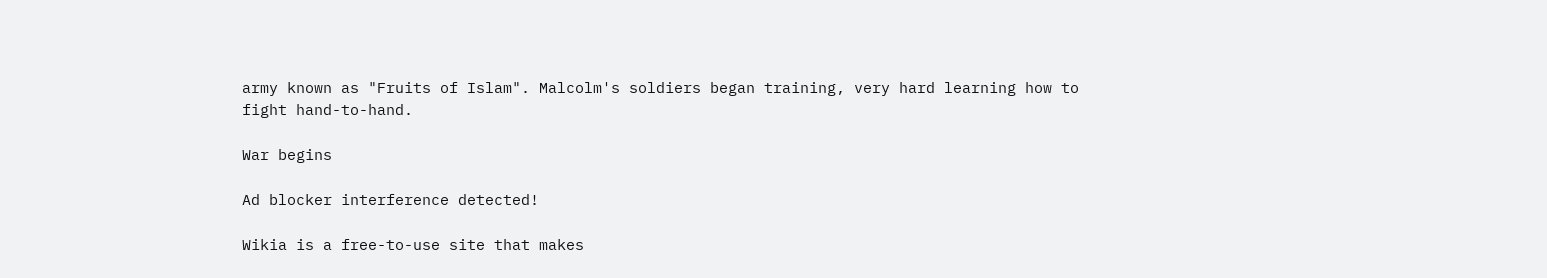army known as "Fruits of Islam". Malcolm's soldiers began training, very hard learning how to fight hand-to-hand.

War begins

Ad blocker interference detected!

Wikia is a free-to-use site that makes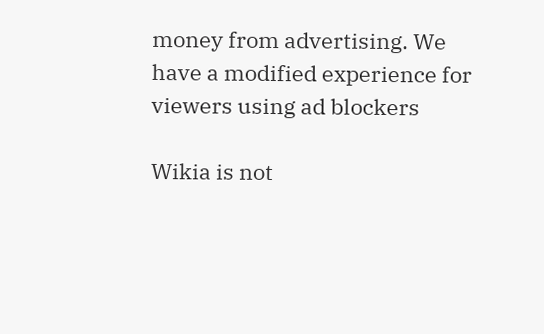money from advertising. We have a modified experience for viewers using ad blockers

Wikia is not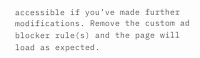accessible if you’ve made further modifications. Remove the custom ad blocker rule(s) and the page will load as expected.